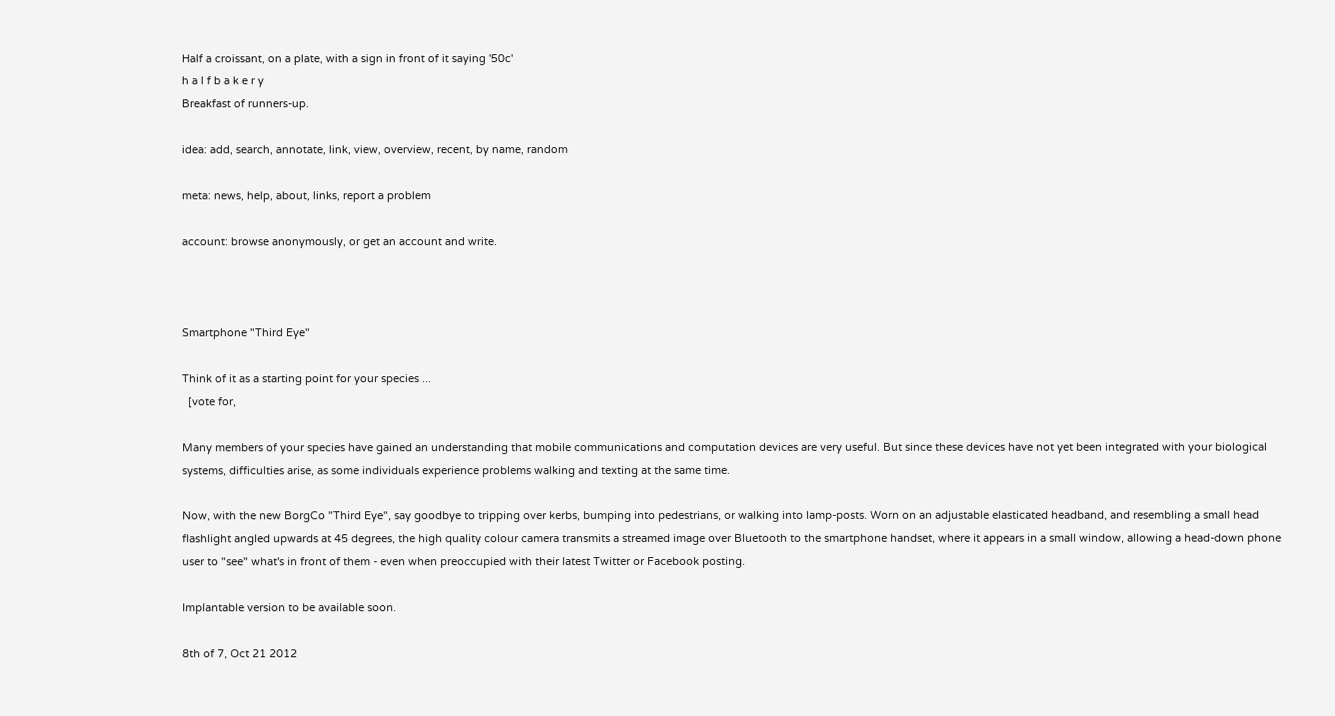Half a croissant, on a plate, with a sign in front of it saying '50c'
h a l f b a k e r y
Breakfast of runners-up.

idea: add, search, annotate, link, view, overview, recent, by name, random

meta: news, help, about, links, report a problem

account: browse anonymously, or get an account and write.



Smartphone "Third Eye"

Think of it as a starting point for your species ...
  [vote for,

Many members of your species have gained an understanding that mobile communications and computation devices are very useful. But since these devices have not yet been integrated with your biological systems, difficulties arise, as some individuals experience problems walking and texting at the same time.

Now, with the new BorgCo "Third Eye", say goodbye to tripping over kerbs, bumping into pedestrians, or walking into lamp-posts. Worn on an adjustable elasticated headband, and resembling a small head flashlight angled upwards at 45 degrees, the high quality colour camera transmits a streamed image over Bluetooth to the smartphone handset, where it appears in a small window, allowing a head-down phone user to "see" what's in front of them - even when preoccupied with their latest Twitter or Facebook posting.

Implantable version to be available soon.

8th of 7, Oct 21 2012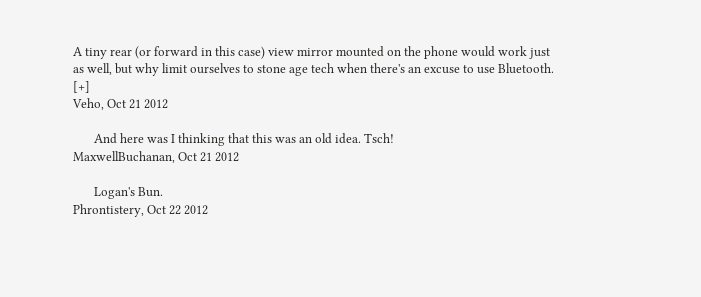A tiny rear (or forward in this case) view mirror mounted on the phone would work just as well, but why limit ourselves to stone age tech when there's an excuse to use Bluetooth. [+]
Veho, Oct 21 2012

       And here was I thinking that this was an old idea. Tsch!
MaxwellBuchanan, Oct 21 2012

       Logan's Bun.
Phrontistery, Oct 22 2012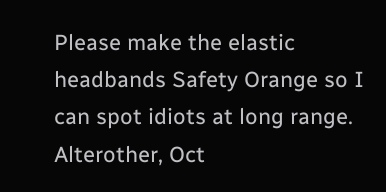Please make the elastic headbands Safety Orange so I can spot idiots at long range.
Alterother, Oct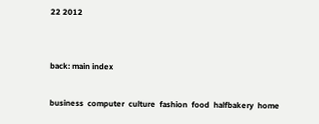22 2012


back: main index

business  computer  culture  fashion  food  halfbakery  home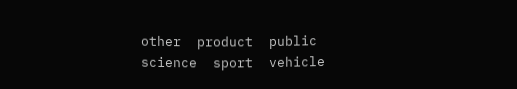other  product  public  science  sport  vehicle